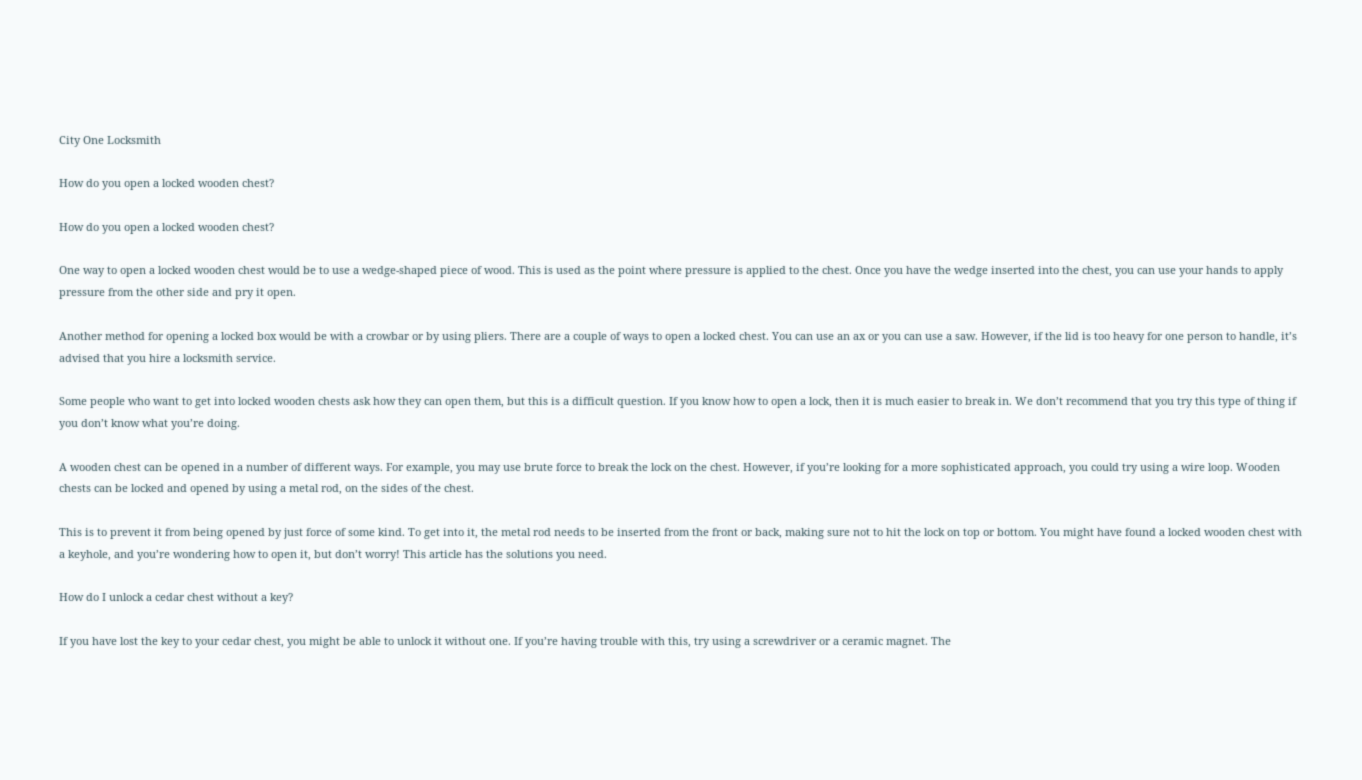City One Locksmith

How do you open a locked wooden chest?

How do you open a locked wooden chest?

One way to open a locked wooden chest would be to use a wedge-shaped piece of wood. This is used as the point where pressure is applied to the chest. Once you have the wedge inserted into the chest, you can use your hands to apply pressure from the other side and pry it open.

Another method for opening a locked box would be with a crowbar or by using pliers. There are a couple of ways to open a locked chest. You can use an ax or you can use a saw. However, if the lid is too heavy for one person to handle, it’s advised that you hire a locksmith service.

Some people who want to get into locked wooden chests ask how they can open them, but this is a difficult question. If you know how to open a lock, then it is much easier to break in. We don’t recommend that you try this type of thing if you don’t know what you’re doing.

A wooden chest can be opened in a number of different ways. For example, you may use brute force to break the lock on the chest. However, if you’re looking for a more sophisticated approach, you could try using a wire loop. Wooden chests can be locked and opened by using a metal rod, on the sides of the chest.

This is to prevent it from being opened by just force of some kind. To get into it, the metal rod needs to be inserted from the front or back, making sure not to hit the lock on top or bottom. You might have found a locked wooden chest with a keyhole, and you’re wondering how to open it, but don’t worry! This article has the solutions you need.

How do I unlock a cedar chest without a key?

If you have lost the key to your cedar chest, you might be able to unlock it without one. If you’re having trouble with this, try using a screwdriver or a ceramic magnet. The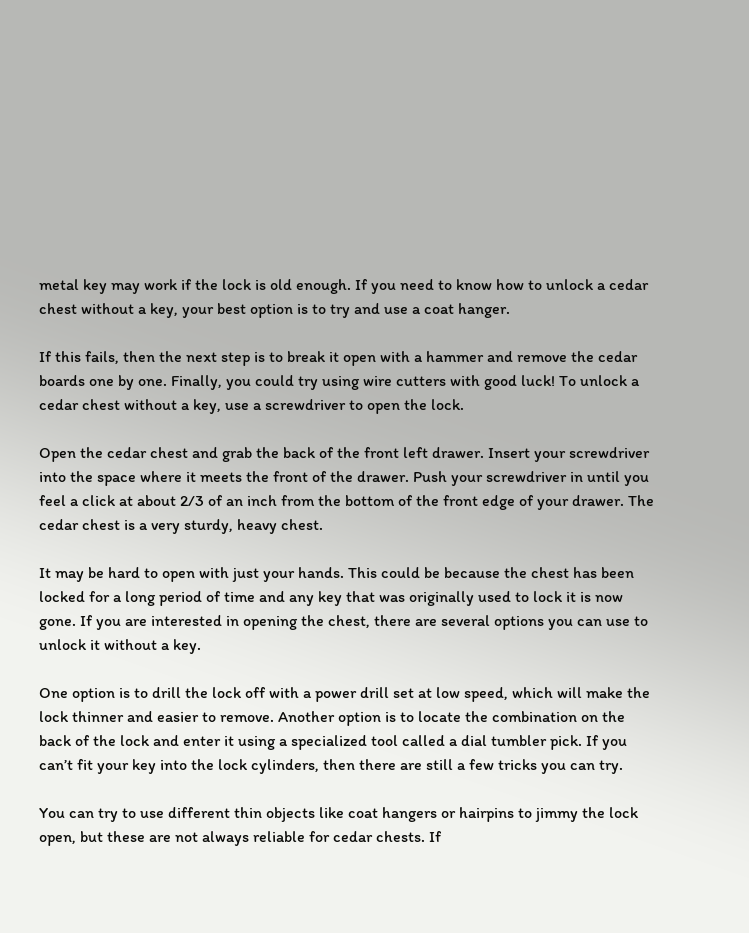metal key may work if the lock is old enough. If you need to know how to unlock a cedar chest without a key, your best option is to try and use a coat hanger.

If this fails, then the next step is to break it open with a hammer and remove the cedar boards one by one. Finally, you could try using wire cutters with good luck! To unlock a cedar chest without a key, use a screwdriver to open the lock.

Open the cedar chest and grab the back of the front left drawer. Insert your screwdriver into the space where it meets the front of the drawer. Push your screwdriver in until you feel a click at about 2/3 of an inch from the bottom of the front edge of your drawer. The cedar chest is a very sturdy, heavy chest.

It may be hard to open with just your hands. This could be because the chest has been locked for a long period of time and any key that was originally used to lock it is now gone. If you are interested in opening the chest, there are several options you can use to unlock it without a key.

One option is to drill the lock off with a power drill set at low speed, which will make the lock thinner and easier to remove. Another option is to locate the combination on the back of the lock and enter it using a specialized tool called a dial tumbler pick. If you can’t fit your key into the lock cylinders, then there are still a few tricks you can try.

You can try to use different thin objects like coat hangers or hairpins to jimmy the lock open, but these are not always reliable for cedar chests. If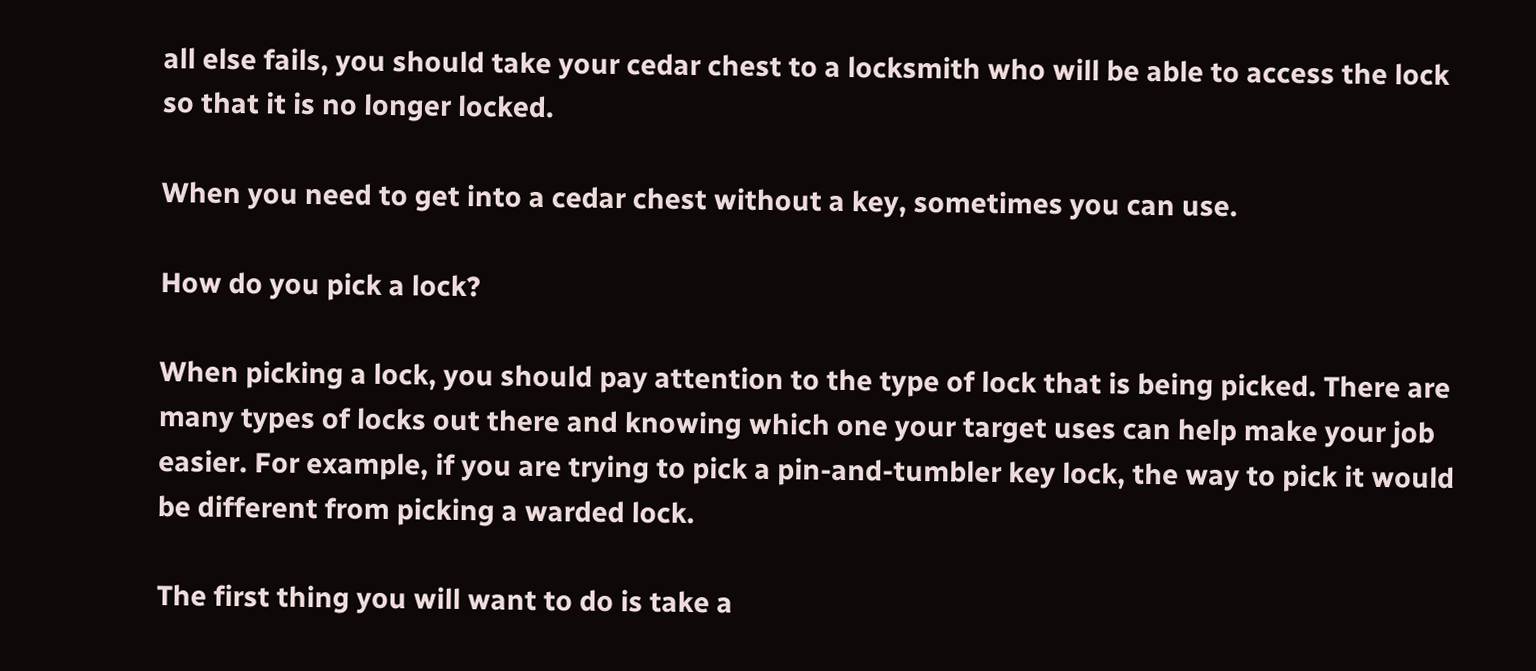all else fails, you should take your cedar chest to a locksmith who will be able to access the lock so that it is no longer locked.

When you need to get into a cedar chest without a key, sometimes you can use.

How do you pick a lock?

When picking a lock, you should pay attention to the type of lock that is being picked. There are many types of locks out there and knowing which one your target uses can help make your job easier. For example, if you are trying to pick a pin-and-tumbler key lock, the way to pick it would be different from picking a warded lock.

The first thing you will want to do is take a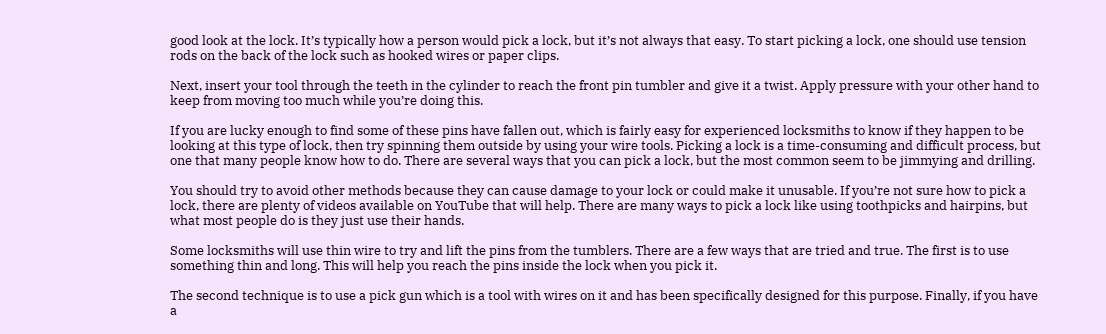good look at the lock. It’s typically how a person would pick a lock, but it’s not always that easy. To start picking a lock, one should use tension rods on the back of the lock such as hooked wires or paper clips.

Next, insert your tool through the teeth in the cylinder to reach the front pin tumbler and give it a twist. Apply pressure with your other hand to keep from moving too much while you’re doing this.

If you are lucky enough to find some of these pins have fallen out, which is fairly easy for experienced locksmiths to know if they happen to be looking at this type of lock, then try spinning them outside by using your wire tools. Picking a lock is a time-consuming and difficult process, but one that many people know how to do. There are several ways that you can pick a lock, but the most common seem to be jimmying and drilling.

You should try to avoid other methods because they can cause damage to your lock or could make it unusable. If you’re not sure how to pick a lock, there are plenty of videos available on YouTube that will help. There are many ways to pick a lock like using toothpicks and hairpins, but what most people do is they just use their hands.

Some locksmiths will use thin wire to try and lift the pins from the tumblers. There are a few ways that are tried and true. The first is to use something thin and long. This will help you reach the pins inside the lock when you pick it.

The second technique is to use a pick gun which is a tool with wires on it and has been specifically designed for this purpose. Finally, if you have a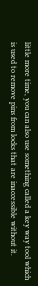little more time, you can also use something called a key way tool which is used to remove pins from locks that are inaccessible without it.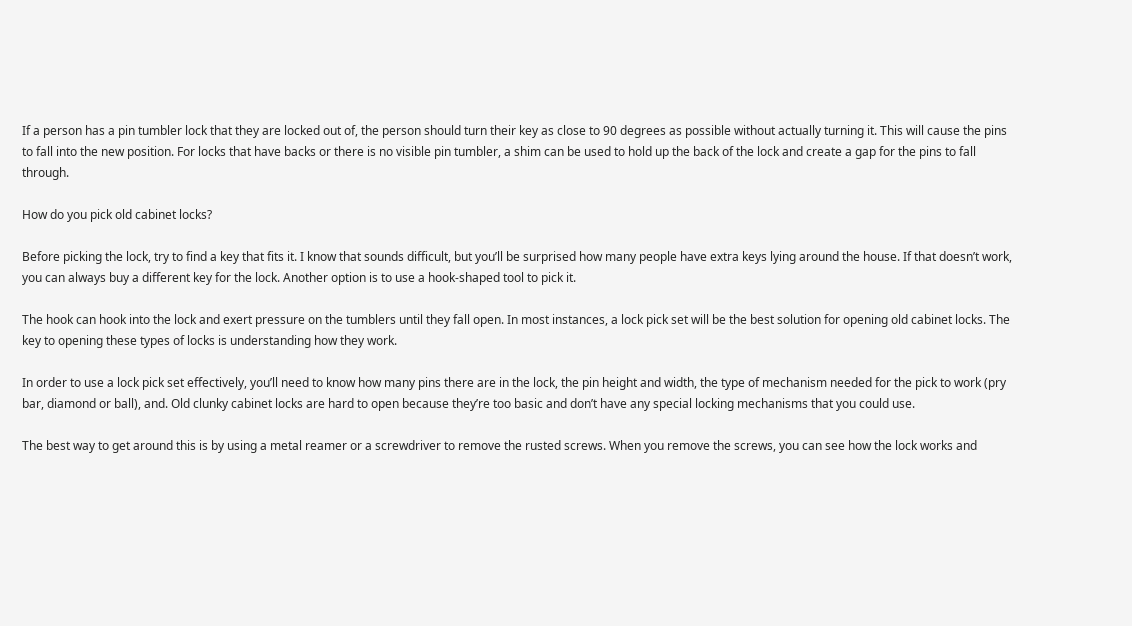If a person has a pin tumbler lock that they are locked out of, the person should turn their key as close to 90 degrees as possible without actually turning it. This will cause the pins to fall into the new position. For locks that have backs or there is no visible pin tumbler, a shim can be used to hold up the back of the lock and create a gap for the pins to fall through.

How do you pick old cabinet locks?

Before picking the lock, try to find a key that fits it. I know that sounds difficult, but you’ll be surprised how many people have extra keys lying around the house. If that doesn’t work, you can always buy a different key for the lock. Another option is to use a hook-shaped tool to pick it.

The hook can hook into the lock and exert pressure on the tumblers until they fall open. In most instances, a lock pick set will be the best solution for opening old cabinet locks. The key to opening these types of locks is understanding how they work.

In order to use a lock pick set effectively, you’ll need to know how many pins there are in the lock, the pin height and width, the type of mechanism needed for the pick to work (pry bar, diamond or ball), and. Old clunky cabinet locks are hard to open because they’re too basic and don’t have any special locking mechanisms that you could use.

The best way to get around this is by using a metal reamer or a screwdriver to remove the rusted screws. When you remove the screws, you can see how the lock works and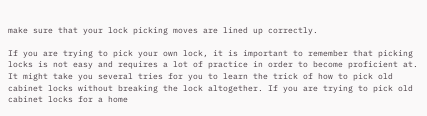make sure that your lock picking moves are lined up correctly.

If you are trying to pick your own lock, it is important to remember that picking locks is not easy and requires a lot of practice in order to become proficient at. It might take you several tries for you to learn the trick of how to pick old cabinet locks without breaking the lock altogether. If you are trying to pick old cabinet locks for a home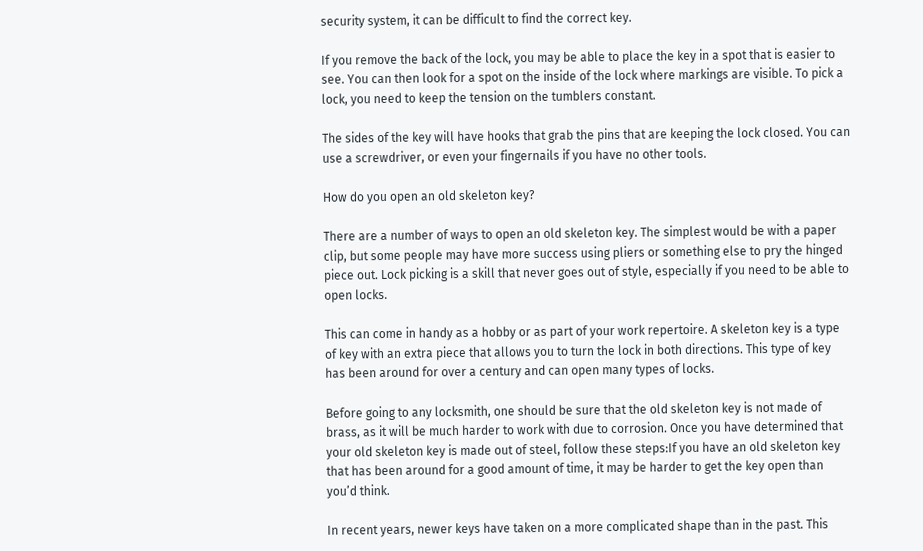security system, it can be difficult to find the correct key.

If you remove the back of the lock, you may be able to place the key in a spot that is easier to see. You can then look for a spot on the inside of the lock where markings are visible. To pick a lock, you need to keep the tension on the tumblers constant.

The sides of the key will have hooks that grab the pins that are keeping the lock closed. You can use a screwdriver, or even your fingernails if you have no other tools.

How do you open an old skeleton key?

There are a number of ways to open an old skeleton key. The simplest would be with a paper clip, but some people may have more success using pliers or something else to pry the hinged piece out. Lock picking is a skill that never goes out of style, especially if you need to be able to open locks.

This can come in handy as a hobby or as part of your work repertoire. A skeleton key is a type of key with an extra piece that allows you to turn the lock in both directions. This type of key has been around for over a century and can open many types of locks.

Before going to any locksmith, one should be sure that the old skeleton key is not made of brass, as it will be much harder to work with due to corrosion. Once you have determined that your old skeleton key is made out of steel, follow these steps:If you have an old skeleton key that has been around for a good amount of time, it may be harder to get the key open than you’d think.

In recent years, newer keys have taken on a more complicated shape than in the past. This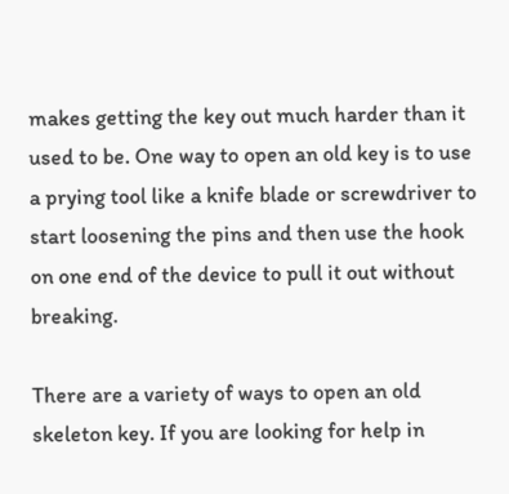makes getting the key out much harder than it used to be. One way to open an old key is to use a prying tool like a knife blade or screwdriver to start loosening the pins and then use the hook on one end of the device to pull it out without breaking.

There are a variety of ways to open an old skeleton key. If you are looking for help in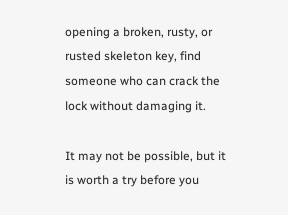opening a broken, rusty, or rusted skeleton key, find someone who can crack the lock without damaging it.

It may not be possible, but it is worth a try before you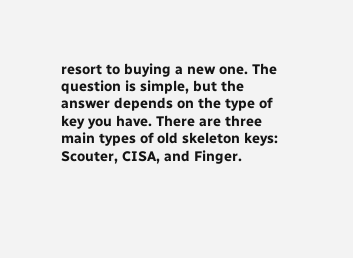resort to buying a new one. The question is simple, but the answer depends on the type of key you have. There are three main types of old skeleton keys: Scouter, CISA, and Finger.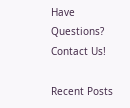Have Questions? Contact Us!

Recent Posts